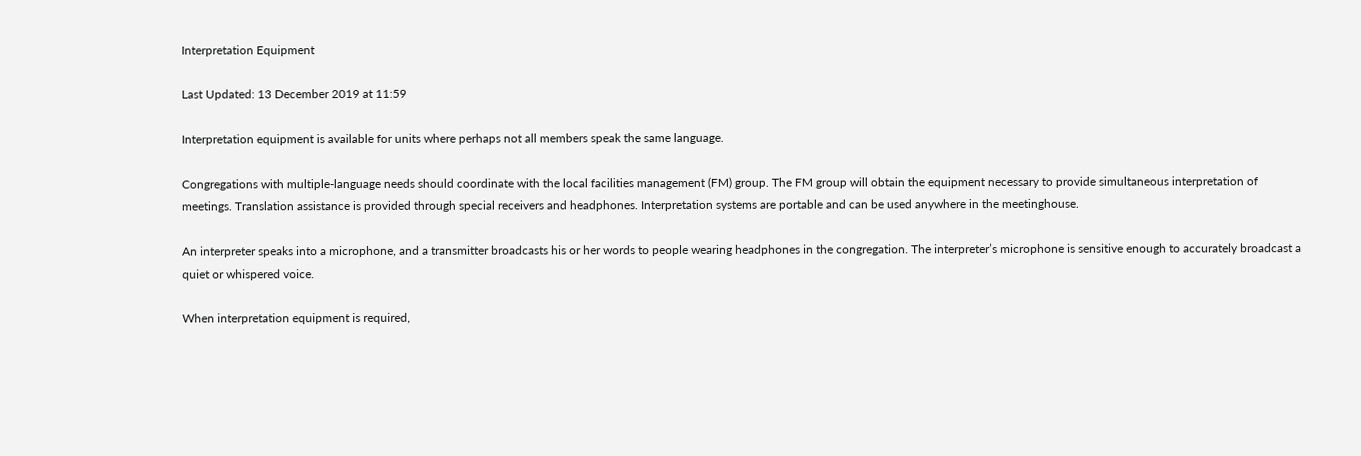Interpretation Equipment

Last Updated: 13 December 2019 at 11:59

Interpretation equipment is available for units where perhaps not all members speak the same language.

Congregations with multiple-language needs should coordinate with the local facilities management (FM) group. The FM group will obtain the equipment necessary to provide simultaneous interpretation of meetings. Translation assistance is provided through special receivers and headphones. Interpretation systems are portable and can be used anywhere in the meetinghouse.

An interpreter speaks into a microphone, and a transmitter broadcasts his or her words to people wearing headphones in the congregation. The interpreter’s microphone is sensitive enough to accurately broadcast a quiet or whispered voice.

When interpretation equipment is required,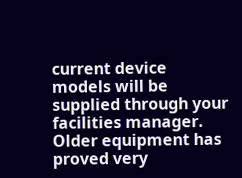current device models will be supplied through your facilities manager. Older equipment has proved very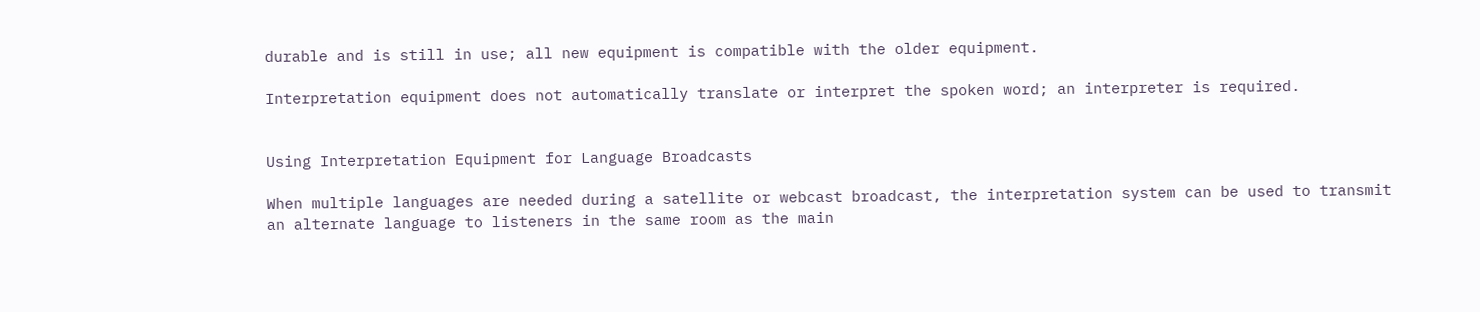durable and is still in use; all new equipment is compatible with the older equipment.

Interpretation equipment does not automatically translate or interpret the spoken word; an interpreter is required.


Using Interpretation Equipment for Language Broadcasts

When multiple languages are needed during a satellite or webcast broadcast, the interpretation system can be used to transmit an alternate language to listeners in the same room as the main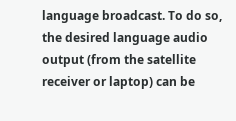language broadcast. To do so, the desired language audio output (from the satellite receiver or laptop) can be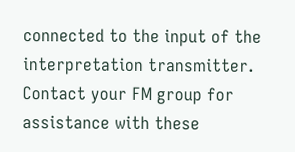connected to the input of the interpretation transmitter. Contact your FM group for assistance with these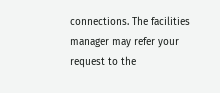connections. The facilities manager may refer your request to the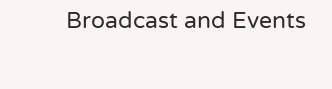Broadcast and Events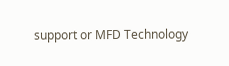support or MFD Technology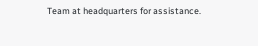Team at headquarters for assistance.